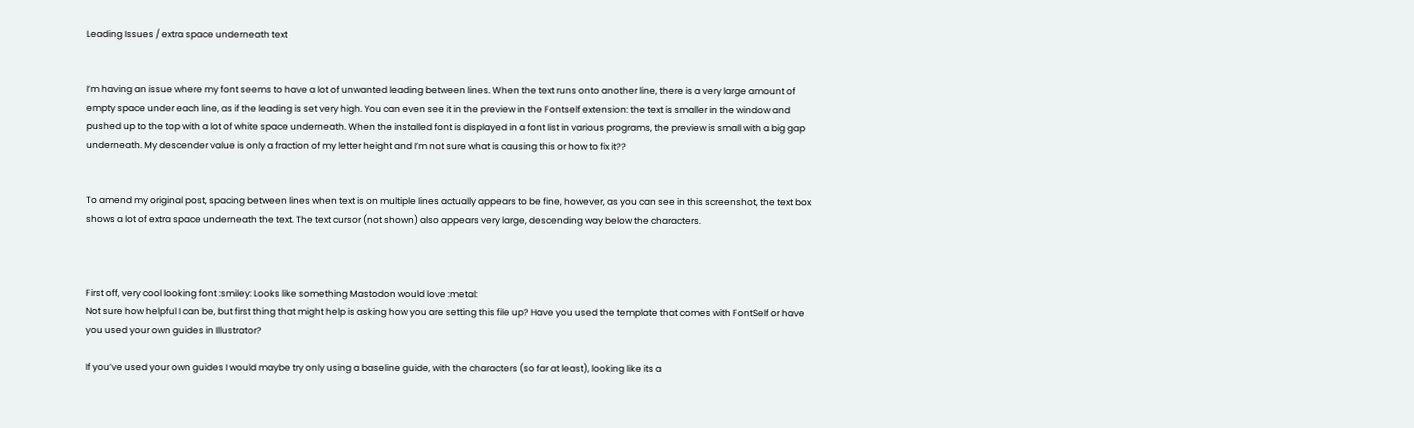Leading Issues / extra space underneath text


I’m having an issue where my font seems to have a lot of unwanted leading between lines. When the text runs onto another line, there is a very large amount of empty space under each line, as if the leading is set very high. You can even see it in the preview in the Fontself extension: the text is smaller in the window and pushed up to the top with a lot of white space underneath. When the installed font is displayed in a font list in various programs, the preview is small with a big gap underneath. My descender value is only a fraction of my letter height and I’m not sure what is causing this or how to fix it??


To amend my original post, spacing between lines when text is on multiple lines actually appears to be fine, however, as you can see in this screenshot, the text box shows a lot of extra space underneath the text. The text cursor (not shown) also appears very large, descending way below the characters.



First off, very cool looking font :smiley: Looks like something Mastodon would love :metal:
Not sure how helpful I can be, but first thing that might help is asking how you are setting this file up? Have you used the template that comes with FontSelf or have you used your own guides in Illustrator?

If you’ve used your own guides I would maybe try only using a baseline guide, with the characters (so far at least), looking like its a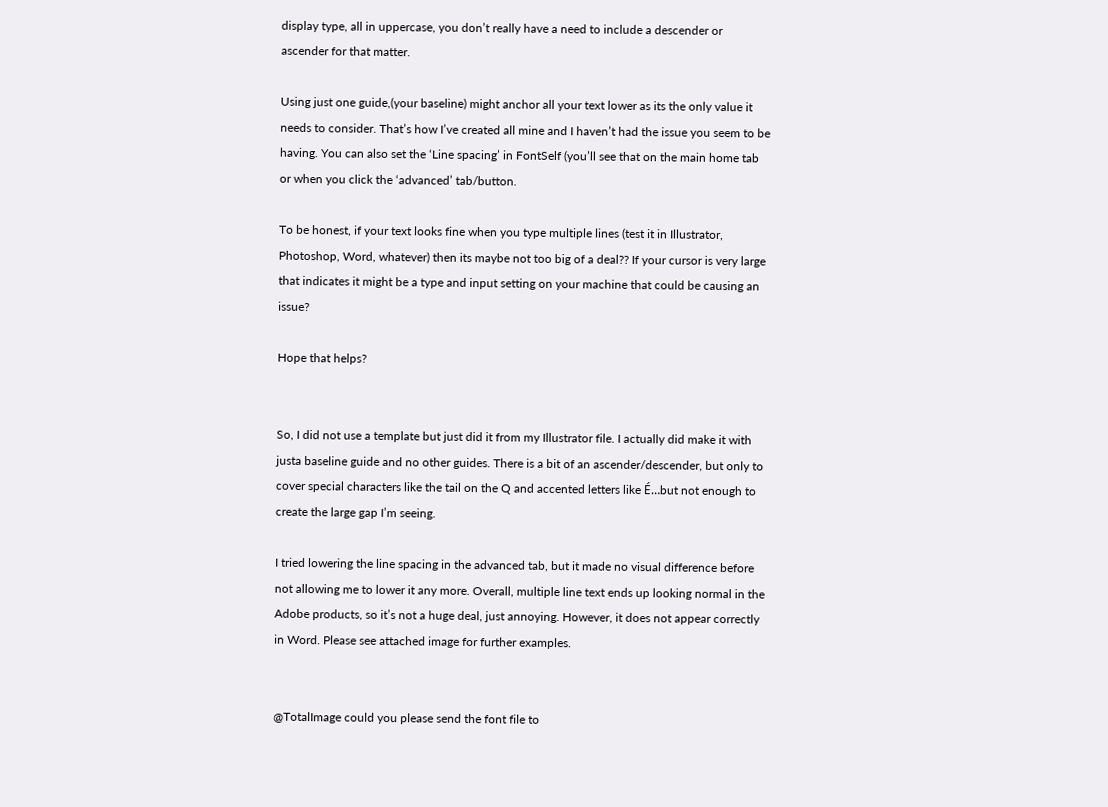display type, all in uppercase, you don’t really have a need to include a descender or ascender for that matter.

Using just one guide,(your baseline) might anchor all your text lower as its the only value it needs to consider. That’s how I’ve created all mine and I haven’t had the issue you seem to be having. You can also set the ‘Line spacing’ in FontSelf (you’ll see that on the main home tab or when you click the ‘advanced’ tab/button.

To be honest, if your text looks fine when you type multiple lines (test it in Illustrator, Photoshop, Word, whatever) then its maybe not too big of a deal?? If your cursor is very large that indicates it might be a type and input setting on your machine that could be causing an issue?

Hope that helps?


So, I did not use a template but just did it from my Illustrator file. I actually did make it with justa baseline guide and no other guides. There is a bit of an ascender/descender, but only to cover special characters like the tail on the Q and accented letters like É…but not enough to create the large gap I’m seeing.

I tried lowering the line spacing in the advanced tab, but it made no visual difference before not allowing me to lower it any more. Overall, multiple line text ends up looking normal in the Adobe products, so it’s not a huge deal, just annoying. However, it does not appear correctly in Word. Please see attached image for further examples.


@TotalImage could you please send the font file to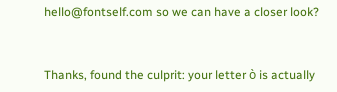hello@fontself.com so we can have a closer look?


Thanks, found the culprit: your letter ò is actually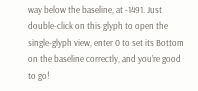way below the baseline, at -1491. Just double-click on this glyph to open the single-glyph view, enter 0 to set its Bottom on the baseline correctly, and you’re good to go!